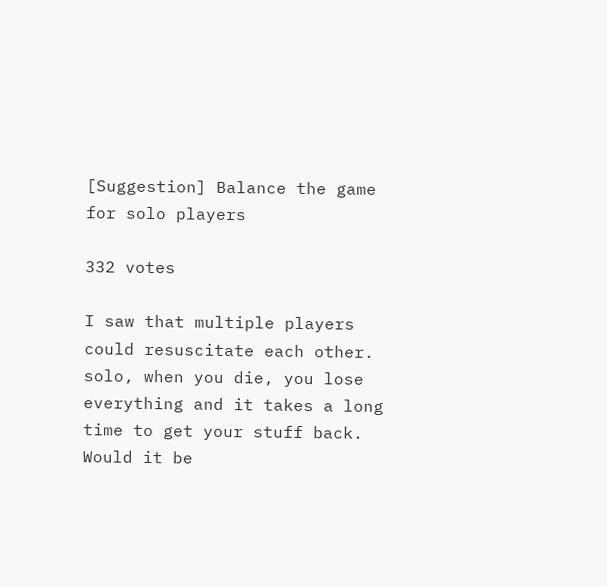[Suggestion] Balance the game for solo players

332 votes

I saw that multiple players could resuscitate each other. solo, when you die, you lose everything and it takes a long time to get your stuff back. Would it be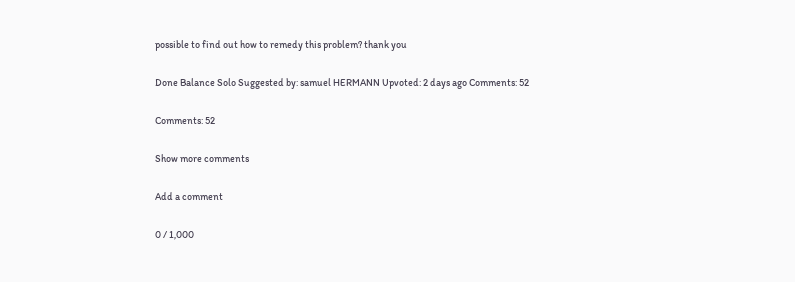possible to find out how to remedy this problem? thank you

Done Balance Solo Suggested by: samuel HERMANN Upvoted: 2 days ago Comments: 52

Comments: 52

Show more comments

Add a comment

0 / 1,000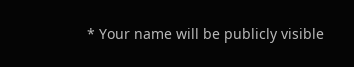* Your name will be publicly visible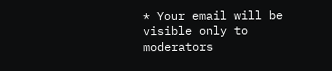* Your email will be visible only to moderators